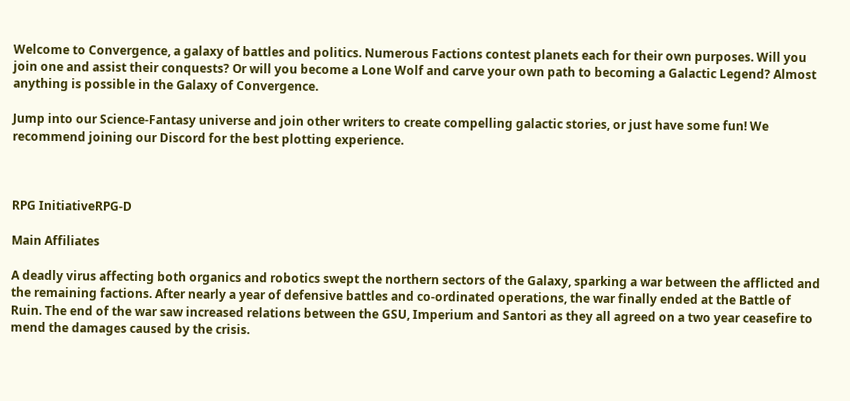Welcome to Convergence, a galaxy of battles and politics. Numerous Factions contest planets each for their own purposes. Will you join one and assist their conquests? Or will you become a Lone Wolf and carve your own path to becoming a Galactic Legend? Almost anything is possible in the Galaxy of Convergence.

Jump into our Science-Fantasy universe and join other writers to create compelling galactic stories, or just have some fun! We recommend joining our Discord for the best plotting experience.



RPG InitiativeRPG-D

Main Affiliates

A deadly virus affecting both organics and robotics swept the northern sectors of the Galaxy, sparking a war between the afflicted and the remaining factions. After nearly a year of defensive battles and co-ordinated operations, the war finally ended at the Battle of Ruin. The end of the war saw increased relations between the GSU, Imperium and Santori as they all agreed on a two year ceasefire to mend the damages caused by the crisis.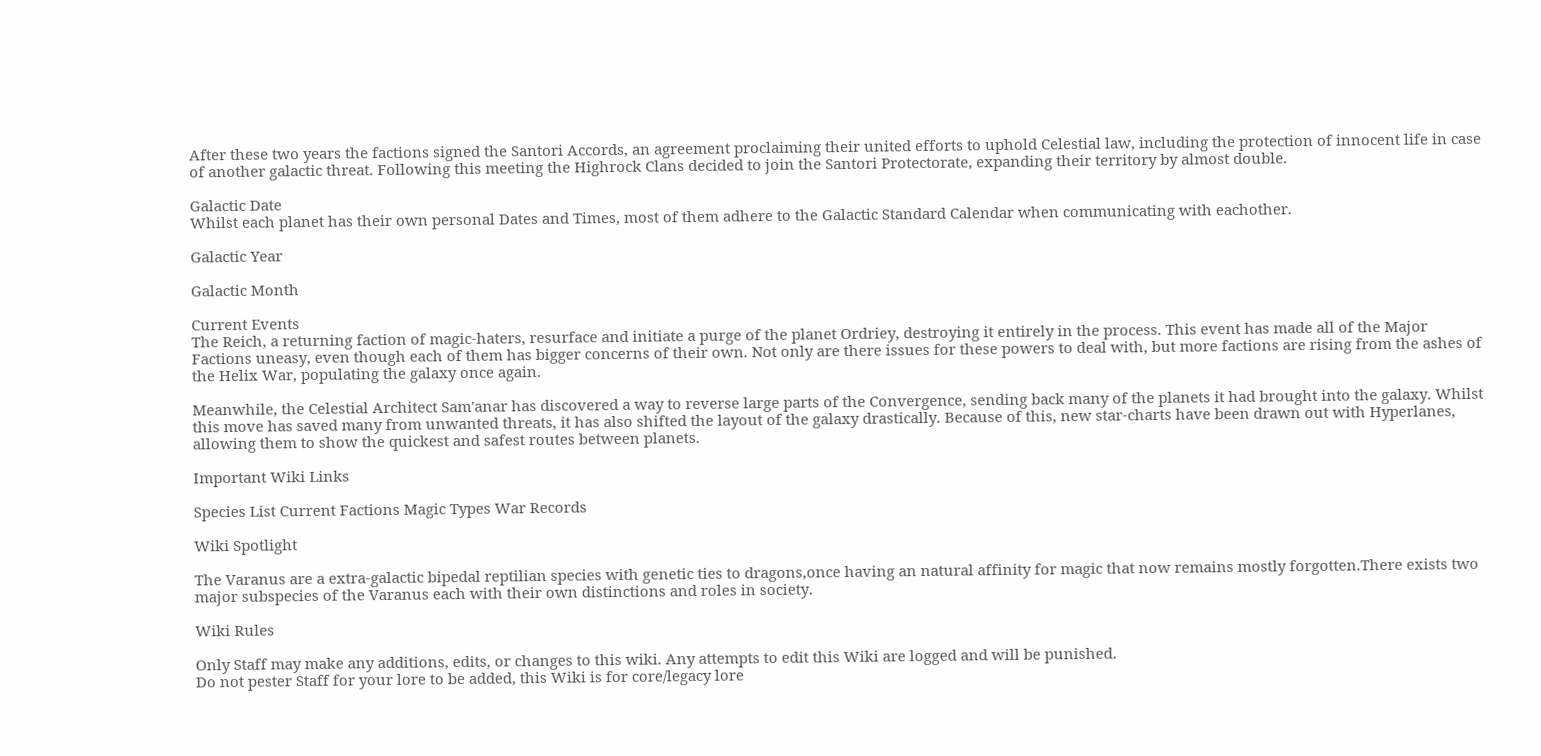After these two years the factions signed the Santori Accords, an agreement proclaiming their united efforts to uphold Celestial law, including the protection of innocent life in case of another galactic threat. Following this meeting the Highrock Clans decided to join the Santori Protectorate, expanding their territory by almost double.

Galactic Date
Whilst each planet has their own personal Dates and Times, most of them adhere to the Galactic Standard Calendar when communicating with eachother.

Galactic Year

Galactic Month

Current Events
The Reich, a returning faction of magic-haters, resurface and initiate a purge of the planet Ordriey, destroying it entirely in the process. This event has made all of the Major Factions uneasy, even though each of them has bigger concerns of their own. Not only are there issues for these powers to deal with, but more factions are rising from the ashes of the Helix War, populating the galaxy once again.

Meanwhile, the Celestial Architect Sam'anar has discovered a way to reverse large parts of the Convergence, sending back many of the planets it had brought into the galaxy. Whilst this move has saved many from unwanted threats, it has also shifted the layout of the galaxy drastically. Because of this, new star-charts have been drawn out with Hyperlanes, allowing them to show the quickest and safest routes between planets.

Important Wiki Links

Species List Current Factions Magic Types War Records

Wiki Spotlight

The Varanus are a extra-galactic bipedal reptilian species with genetic ties to dragons,once having an natural affinity for magic that now remains mostly forgotten.There exists two major subspecies of the Varanus each with their own distinctions and roles in society.

Wiki Rules

Only Staff may make any additions, edits, or changes to this wiki. Any attempts to edit this Wiki are logged and will be punished.
Do not pester Staff for your lore to be added, this Wiki is for core/legacy lore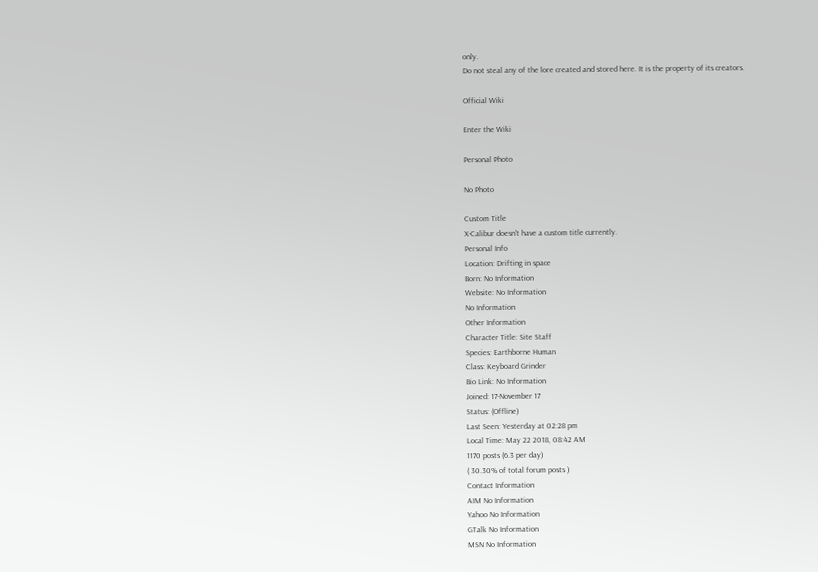only.
Do not steal any of the lore created and stored here. It is the property of its creators.

Official Wiki

Enter the Wiki

Personal Photo

No Photo

Custom Title
X-Calibur doesn't have a custom title currently.
Personal Info
Location: Drifting in space
Born: No Information
Website: No Information
No Information
Other Information
Character Title: Site Staff
Species: Earthborne Human
Class: Keyboard Grinder
Bio Link: No Information
Joined: 17-November 17
Status: (Offline)
Last Seen: Yesterday at 02:28 pm
Local Time: May 22 2018, 08:42 AM
1170 posts (6.3 per day)
( 30.30% of total forum posts )
Contact Information
AIM No Information
Yahoo No Information
GTalk No Information
MSN No Information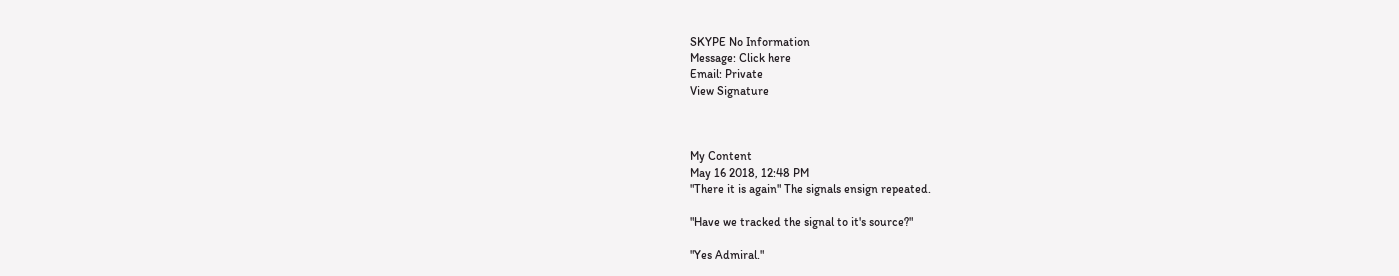SKYPE No Information
Message: Click here
Email: Private
View Signature



My Content
May 16 2018, 12:48 PM
"There it is again" The signals ensign repeated.

"Have we tracked the signal to it's source?"

"Yes Admiral."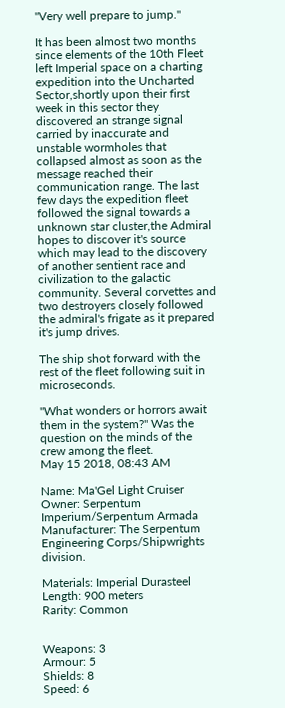"Very well prepare to jump."

It has been almost two months since elements of the 10th Fleet left Imperial space on a charting expedition into the Uncharted Sector,shortly upon their first week in this sector they discovered an strange signal carried by inaccurate and unstable wormholes that collapsed almost as soon as the message reached their communication range. The last few days the expedition fleet followed the signal towards a unknown star cluster,the Admiral hopes to discover it's source which may lead to the discovery of another sentient race and civilization to the galactic community. Several corvettes and two destroyers closely followed the admiral's frigate as it prepared it's jump drives.

The ship shot forward with the rest of the fleet following suit in microseconds.

"What wonders or horrors await them in the system?" Was the question on the minds of the crew among the fleet.
May 15 2018, 08:43 AM

Name: Ma'Gel Light Cruiser
Owner: Serpentum Imperium/Serpentum Armada
Manufacturer: The Serpentum Engineering Corps/Shipwrights division.

Materials: Imperial Durasteel
Length: 900 meters
Rarity: Common


Weapons: 3
Armour: 5
Shields: 8
Speed: 6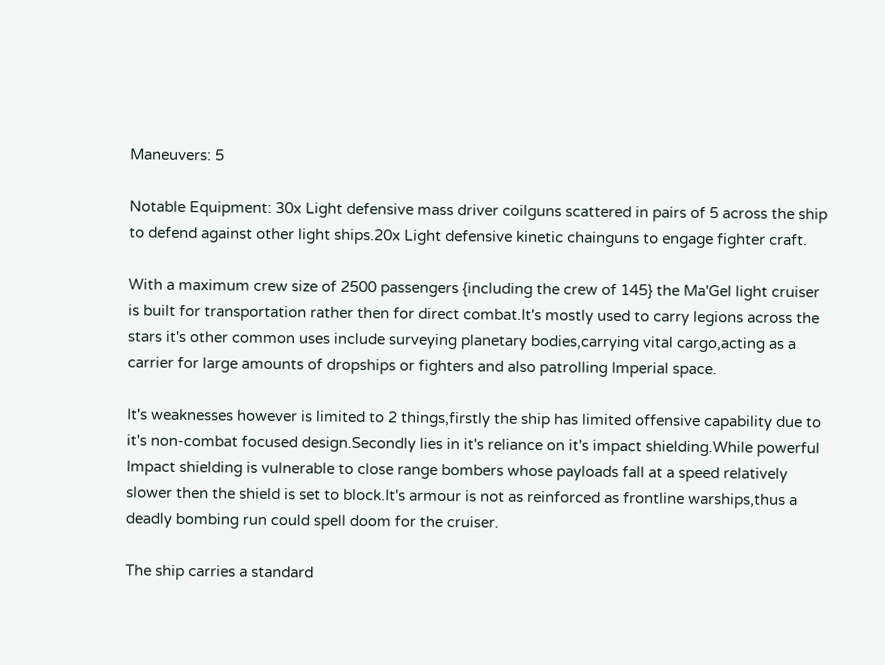Maneuvers: 5

Notable Equipment: 30x Light defensive mass driver coilguns scattered in pairs of 5 across the ship to defend against other light ships.20x Light defensive kinetic chainguns to engage fighter craft.

With a maximum crew size of 2500 passengers {including the crew of 145} the Ma'Gel light cruiser is built for transportation rather then for direct combat.It's mostly used to carry legions across the stars it's other common uses include surveying planetary bodies,carrying vital cargo,acting as a carrier for large amounts of dropships or fighters and also patrolling Imperial space.

It's weaknesses however is limited to 2 things,firstly the ship has limited offensive capability due to it's non-combat focused design.Secondly lies in it's reliance on it's impact shielding.While powerful Impact shielding is vulnerable to close range bombers whose payloads fall at a speed relatively slower then the shield is set to block.It's armour is not as reinforced as frontline warships,thus a deadly bombing run could spell doom for the cruiser.

The ship carries a standard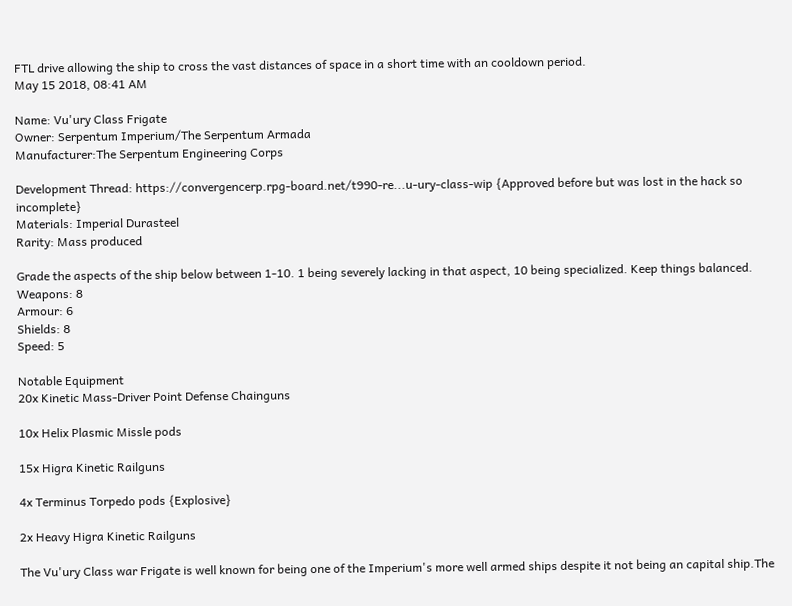FTL drive allowing the ship to cross the vast distances of space in a short time with an cooldown period.
May 15 2018, 08:41 AM

Name: Vu'ury Class Frigate
Owner: Serpentum Imperium/The Serpentum Armada
Manufacturer:The Serpentum Engineering Corps

Development Thread: https://convergencerp.rpg-board.net/t990-re...u-ury-class-wip {Approved before but was lost in the hack so incomplete}
Materials: Imperial Durasteel
Rarity: Mass produced

Grade the aspects of the ship below between 1-10. 1 being severely lacking in that aspect, 10 being specialized. Keep things balanced.
Weapons: 8
Armour: 6
Shields: 8
Speed: 5

Notable Equipment
20x Kinetic Mass-Driver Point Defense Chainguns

10x Helix Plasmic Missle pods

15x Higra Kinetic Railguns

4x Terminus Torpedo pods {Explosive}

2x Heavy Higra Kinetic Railguns

The Vu'ury Class war Frigate is well known for being one of the Imperium's more well armed ships despite it not being an capital ship.The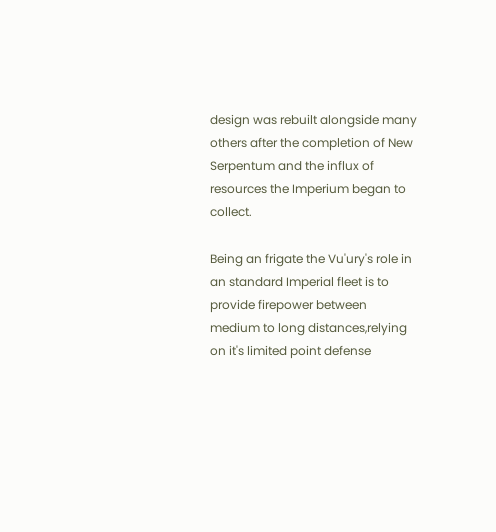design was rebuilt alongside many others after the completion of New Serpentum and the influx of resources the Imperium began to collect.

Being an frigate the Vu'ury's role in an standard Imperial fleet is to provide firepower between medium to long distances,relying on it's limited point defense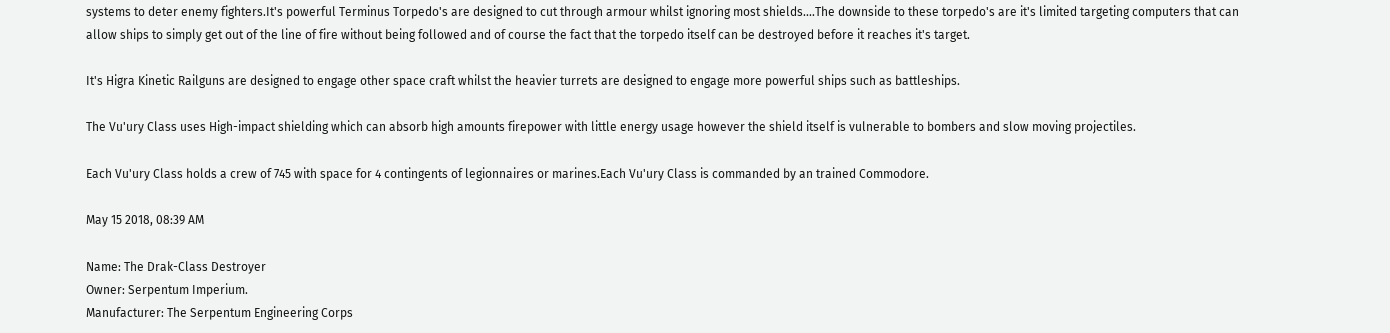systems to deter enemy fighters.It's powerful Terminus Torpedo's are designed to cut through armour whilst ignoring most shields....The downside to these torpedo's are it's limited targeting computers that can allow ships to simply get out of the line of fire without being followed and of course the fact that the torpedo itself can be destroyed before it reaches it's target.

It's Higra Kinetic Railguns are designed to engage other space craft whilst the heavier turrets are designed to engage more powerful ships such as battleships.

The Vu'ury Class uses High-impact shielding which can absorb high amounts firepower with little energy usage however the shield itself is vulnerable to bombers and slow moving projectiles.

Each Vu'ury Class holds a crew of 745 with space for 4 contingents of legionnaires or marines.Each Vu'ury Class is commanded by an trained Commodore.

May 15 2018, 08:39 AM

Name: The Drak-Class Destroyer
Owner: Serpentum Imperium.
Manufacturer: The Serpentum Engineering Corps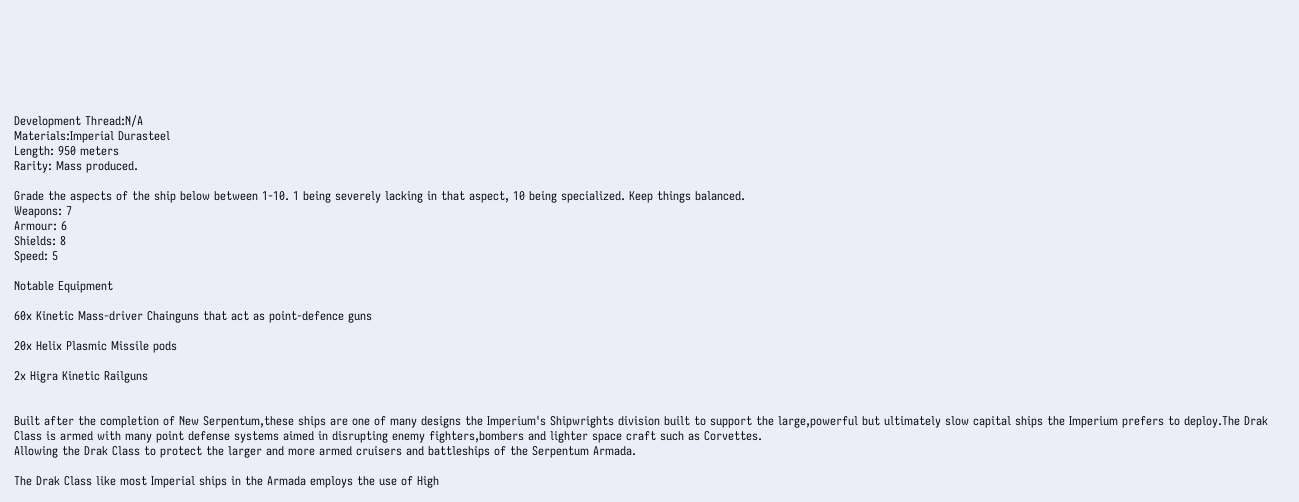Development Thread:N/A
Materials:Imperial Durasteel
Length: 950 meters
Rarity: Mass produced.

Grade the aspects of the ship below between 1-10. 1 being severely lacking in that aspect, 10 being specialized. Keep things balanced.
Weapons: 7
Armour: 6
Shields: 8
Speed: 5

Notable Equipment

60x Kinetic Mass-driver Chainguns that act as point-defence guns

20x Helix Plasmic Missile pods

2x Higra Kinetic Railguns


Built after the completion of New Serpentum,these ships are one of many designs the Imperium's Shipwrights division built to support the large,powerful but ultimately slow capital ships the Imperium prefers to deploy.The Drak Class is armed with many point defense systems aimed in disrupting enemy fighters,bombers and lighter space craft such as Corvettes.
Allowing the Drak Class to protect the larger and more armed cruisers and battleships of the Serpentum Armada.

The Drak Class like most Imperial ships in the Armada employs the use of High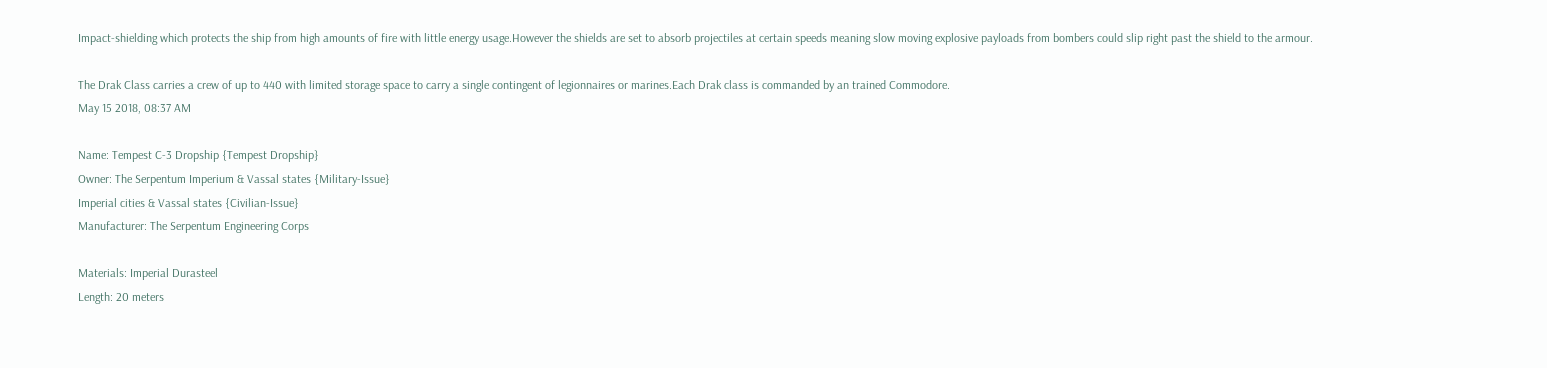Impact-shielding which protects the ship from high amounts of fire with little energy usage.However the shields are set to absorb projectiles at certain speeds meaning slow moving explosive payloads from bombers could slip right past the shield to the armour.

The Drak Class carries a crew of up to 440 with limited storage space to carry a single contingent of legionnaires or marines.Each Drak class is commanded by an trained Commodore.
May 15 2018, 08:37 AM

Name: Tempest C-3 Dropship {Tempest Dropship}
Owner: The Serpentum Imperium & Vassal states {Military-Issue}
Imperial cities & Vassal states {Civilian-Issue}
Manufacturer: The Serpentum Engineering Corps

Materials: Imperial Durasteel
Length: 20 meters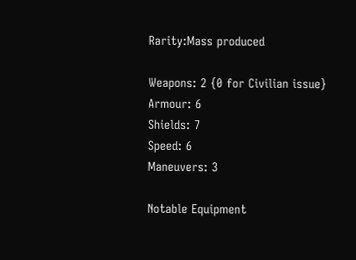Rarity:Mass produced

Weapons: 2 {0 for Civilian issue}
Armour: 6
Shields: 7
Speed: 6
Maneuvers: 3

Notable Equipment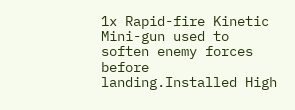1x Rapid-fire Kinetic Mini-gun used to soften enemy forces before landing.Installed High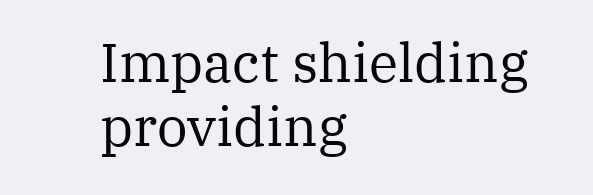Impact shielding providing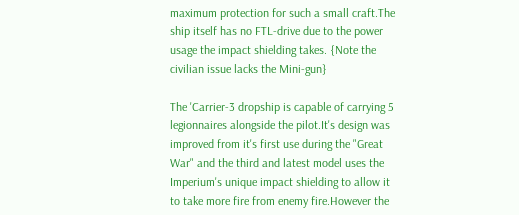maximum protection for such a small craft.The ship itself has no FTL-drive due to the power usage the impact shielding takes. {Note the civilian issue lacks the Mini-gun}

The 'Carrier-3 dropship is capable of carrying 5 legionnaires alongside the pilot.It's design was improved from it's first use during the "Great War" and the third and latest model uses the Imperium's unique impact shielding to allow it to take more fire from enemy fire.However the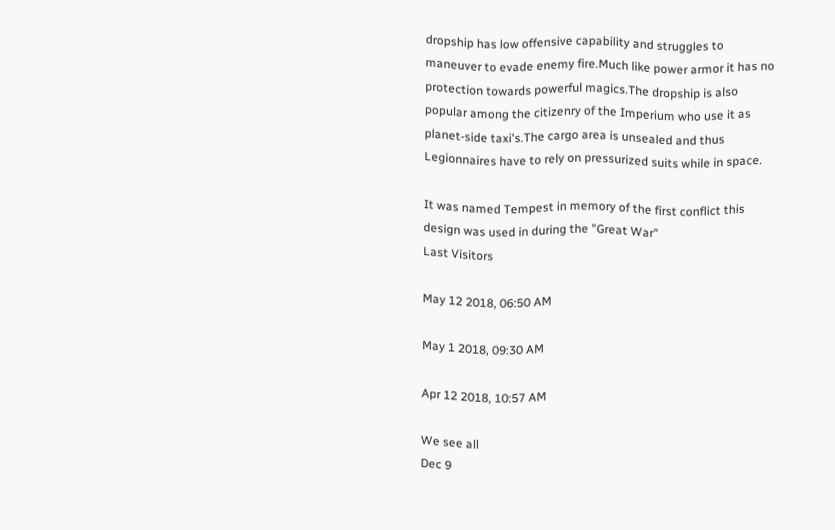dropship has low offensive capability and struggles to maneuver to evade enemy fire.Much like power armor it has no protection towards powerful magics.The dropship is also popular among the citizenry of the Imperium who use it as planet-side taxi's.The cargo area is unsealed and thus Legionnaires have to rely on pressurized suits while in space.

It was named Tempest in memory of the first conflict this design was used in during the "Great War"
Last Visitors

May 12 2018, 06:50 AM

May 1 2018, 09:30 AM

Apr 12 2018, 10:57 AM

We see all
Dec 9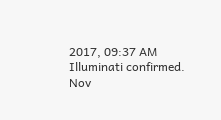2017, 09:37 AM
Illuminati confirmed.
Nov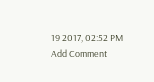19 2017, 02:52 PM
Add Comment